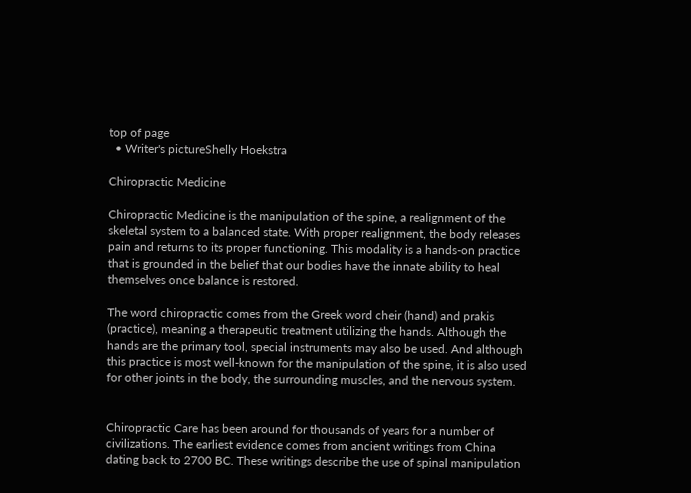top of page
  • Writer's pictureShelly Hoekstra

Chiropractic Medicine

Chiropractic Medicine is the manipulation of the spine, a realignment of the skeletal system to a balanced state. With proper realignment, the body releases pain and returns to its proper functioning. This modality is a hands-on practice that is grounded in the belief that our bodies have the innate ability to heal themselves once balance is restored.

The word chiropractic comes from the Greek word cheir (hand) and prakis (practice), meaning a therapeutic treatment utilizing the hands. Although the hands are the primary tool, special instruments may also be used. And although this practice is most well-known for the manipulation of the spine, it is also used for other joints in the body, the surrounding muscles, and the nervous system.


Chiropractic Care has been around for thousands of years for a number of civilizations. The earliest evidence comes from ancient writings from China dating back to 2700 BC. These writings describe the use of spinal manipulation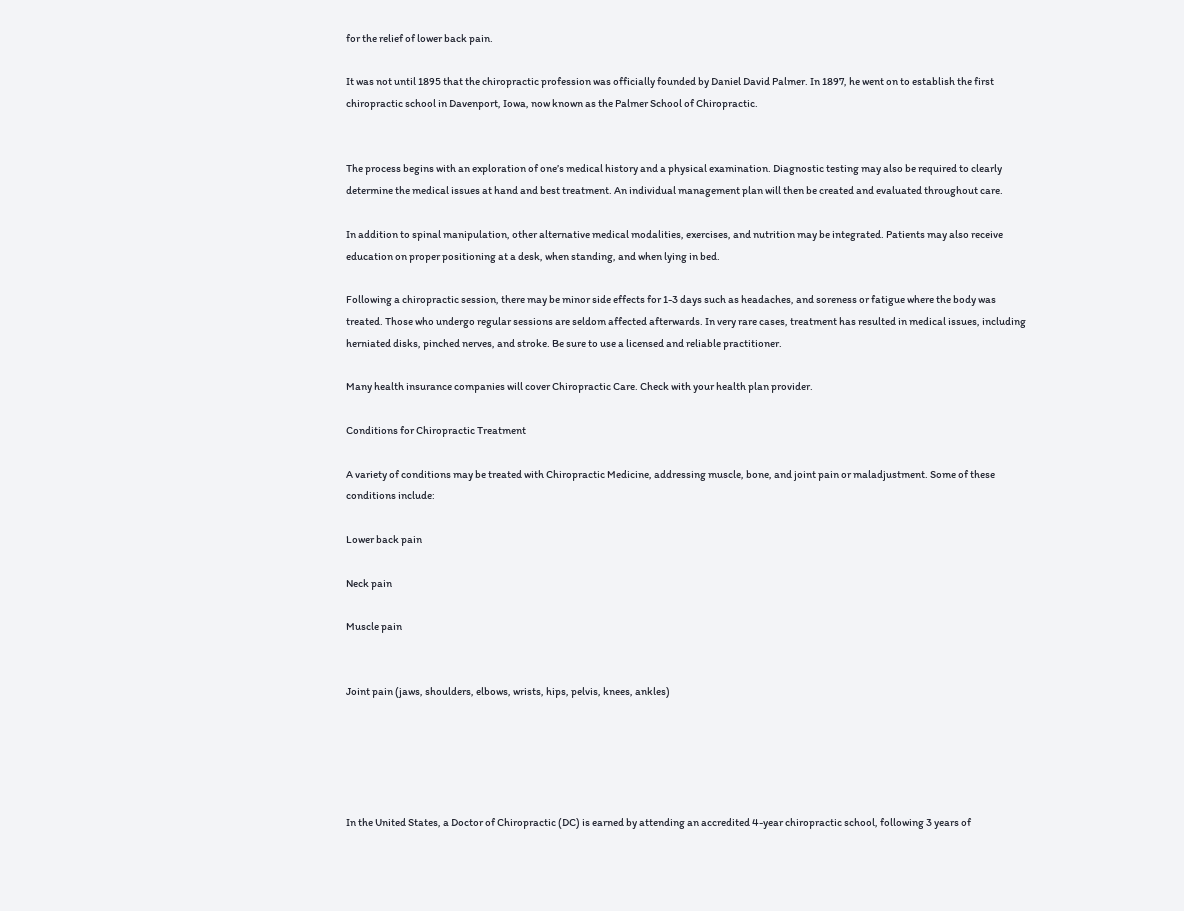for the relief of lower back pain.

It was not until 1895 that the chiropractic profession was officially founded by Daniel David Palmer. In 1897, he went on to establish the first chiropractic school in Davenport, Iowa, now known as the Palmer School of Chiropractic.


The process begins with an exploration of one’s medical history and a physical examination. Diagnostic testing may also be required to clearly determine the medical issues at hand and best treatment. An individual management plan will then be created and evaluated throughout care.

In addition to spinal manipulation, other alternative medical modalities, exercises, and nutrition may be integrated. Patients may also receive education on proper positioning at a desk, when standing, and when lying in bed.

Following a chiropractic session, there may be minor side effects for 1-3 days such as headaches, and soreness or fatigue where the body was treated. Those who undergo regular sessions are seldom affected afterwards. In very rare cases, treatment has resulted in medical issues, including herniated disks, pinched nerves, and stroke. Be sure to use a licensed and reliable practitioner.

Many health insurance companies will cover Chiropractic Care. Check with your health plan provider.

Conditions for Chiropractic Treatment

A variety of conditions may be treated with Chiropractic Medicine, addressing muscle, bone, and joint pain or maladjustment. Some of these conditions include:

Lower back pain

Neck pain

Muscle pain


Joint pain (jaws, shoulders, elbows, wrists, hips, pelvis, knees, ankles)





In the United States, a Doctor of Chiropractic (DC) is earned by attending an accredited 4-year chiropractic school, following 3 years of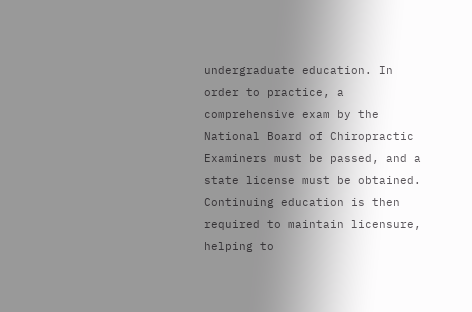undergraduate education. In order to practice, a comprehensive exam by the National Board of Chiropractic Examiners must be passed, and a state license must be obtained. Continuing education is then required to maintain licensure, helping to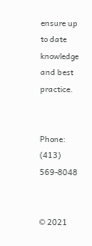ensure up to date knowledge and best practice.


Phone: (413) 569-8048


© 2021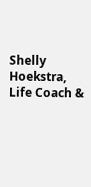Shelly Hoekstra, Life Coach &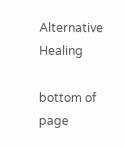Alternative Healing

bottom of page